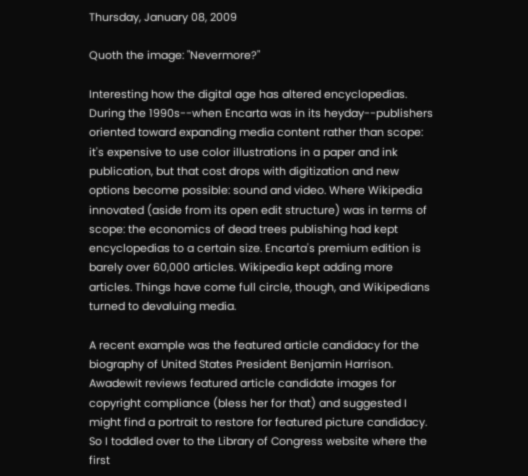Thursday, January 08, 2009

Quoth the image: "Nevermore?"

Interesting how the digital age has altered encyclopedias. During the 1990s--when Encarta was in its heyday--publishers oriented toward expanding media content rather than scope: it's expensive to use color illustrations in a paper and ink publication, but that cost drops with digitization and new options become possible: sound and video. Where Wikipedia innovated (aside from its open edit structure) was in terms of scope: the economics of dead trees publishing had kept encyclopedias to a certain size. Encarta's premium edition is barely over 60,000 articles. Wikipedia kept adding more articles. Things have come full circle, though, and Wikipedians turned to devaluing media.

A recent example was the featured article candidacy for the biography of United States President Benjamin Harrison. Awadewit reviews featured article candidate images for copyright compliance (bless her for that) and suggested I might find a portrait to restore for featured picture candidacy. So I toddled over to the Library of Congress website where the first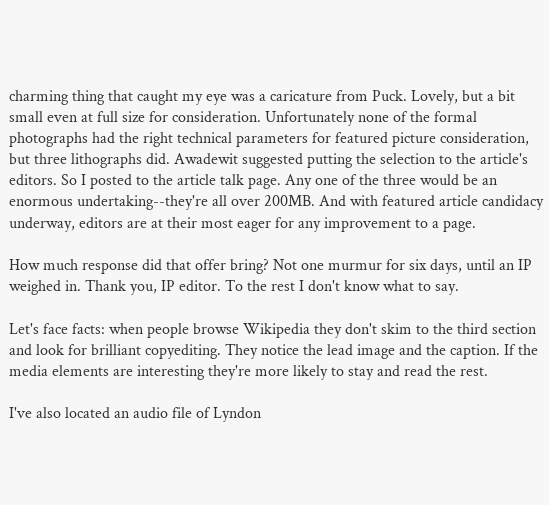charming thing that caught my eye was a caricature from Puck. Lovely, but a bit small even at full size for consideration. Unfortunately none of the formal photographs had the right technical parameters for featured picture consideration, but three lithographs did. Awadewit suggested putting the selection to the article's editors. So I posted to the article talk page. Any one of the three would be an enormous undertaking--they're all over 200MB. And with featured article candidacy underway, editors are at their most eager for any improvement to a page.

How much response did that offer bring? Not one murmur for six days, until an IP weighed in. Thank you, IP editor. To the rest I don't know what to say.

Let's face facts: when people browse Wikipedia they don't skim to the third section and look for brilliant copyediting. They notice the lead image and the caption. If the media elements are interesting they're more likely to stay and read the rest.

I've also located an audio file of Lyndon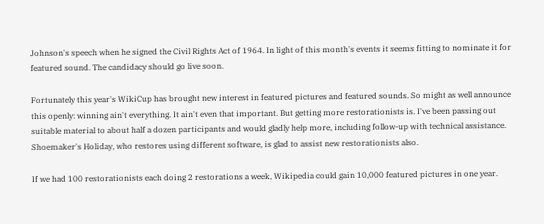Johnson's speech when he signed the Civil Rights Act of 1964. In light of this month's events it seems fitting to nominate it for featured sound. The candidacy should go live soon.

Fortunately this year's WikiCup has brought new interest in featured pictures and featured sounds. So might as well announce this openly: winning ain't everything. It ain't even that important. But getting more restorationists is. I've been passing out suitable material to about half a dozen participants and would gladly help more, including follow-up with technical assistance. Shoemaker's Holiday, who restores using different software, is glad to assist new restorationists also.

If we had 100 restorationists each doing 2 restorations a week, Wikipedia could gain 10,000 featured pictures in one year.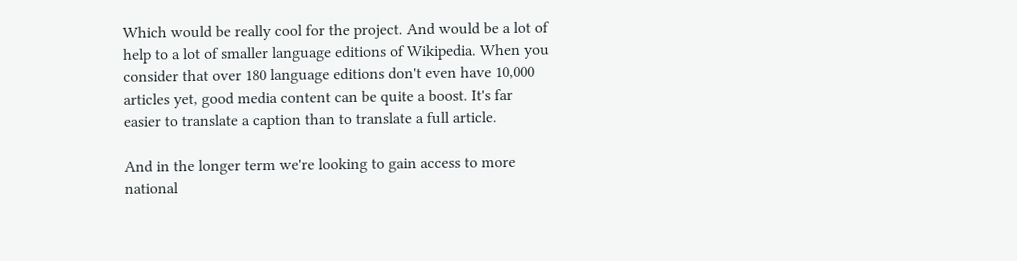Which would be really cool for the project. And would be a lot of help to a lot of smaller language editions of Wikipedia. When you consider that over 180 language editions don't even have 10,000 articles yet, good media content can be quite a boost. It's far easier to translate a caption than to translate a full article.

And in the longer term we're looking to gain access to more national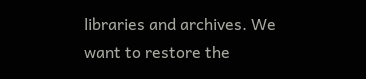libraries and archives. We want to restore the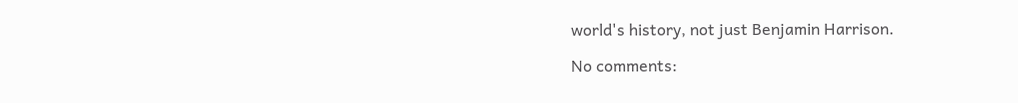world's history, not just Benjamin Harrison.

No comments: